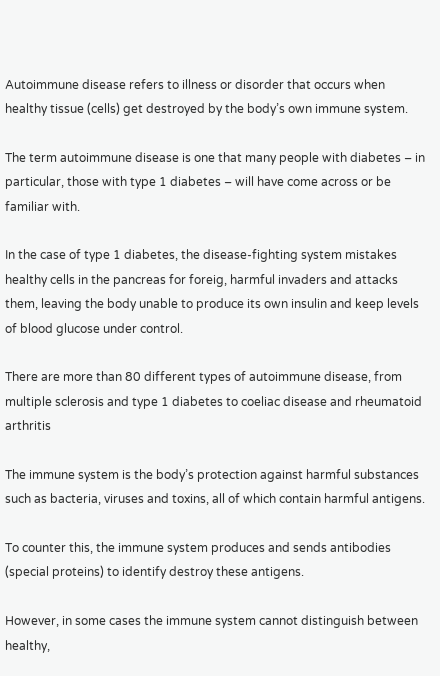Autoimmune disease refers to illness or disorder that occurs when healthy tissue (cells) get destroyed by the body’s own immune system.

The term autoimmune disease is one that many people with diabetes – in particular, those with type 1 diabetes – will have come across or be familiar with.

In the case of type 1 diabetes, the disease-fighting system mistakes healthy cells in the pancreas for foreig, harmful invaders and attacks them, leaving the body unable to produce its own insulin and keep levels of blood glucose under control.

There are more than 80 different types of autoimmune disease, from multiple sclerosis and type 1 diabetes to coeliac disease and rheumatoid arthritis

The immune system is the body’s protection against harmful substances such as bacteria, viruses and toxins, all of which contain harmful antigens.

To counter this, the immune system produces and sends antibodies (special proteins) to identify destroy these antigens.

However, in some cases the immune system cannot distinguish between healthy,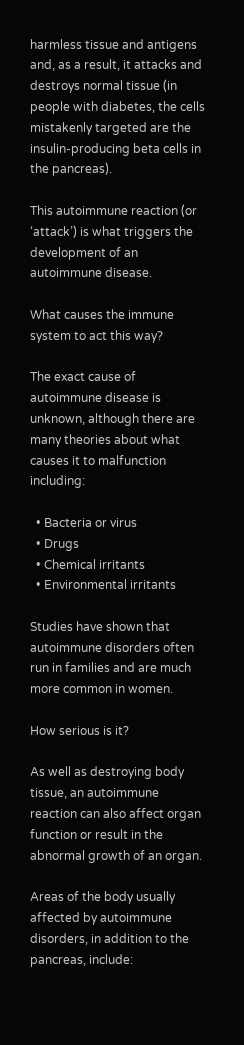harmless tissue and antigens and, as a result, it attacks and destroys normal tissue (in people with diabetes, the cells mistakenly targeted are the insulin-producing beta cells in the pancreas).

This autoimmune reaction (or ‘attack’) is what triggers the development of an autoimmune disease.

What causes the immune system to act this way?

The exact cause of autoimmune disease is unknown, although there are many theories about what causes it to malfunction including:

  • Bacteria or virus
  • Drugs
  • Chemical irritants
  • Environmental irritants

Studies have shown that autoimmune disorders often run in families and are much more common in women.

How serious is it?

As well as destroying body tissue, an autoimmune reaction can also affect organ function or result in the abnormal growth of an organ.

Areas of the body usually affected by autoimmune disorders, in addition to the pancreas, include: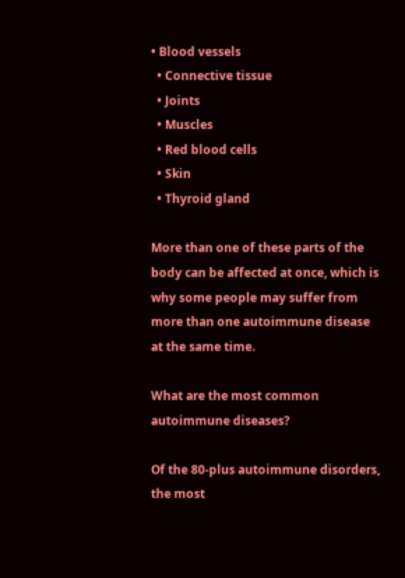• Blood vessels
  • Connective tissue
  • Joints
  • Muscles
  • Red blood cells
  • Skin
  • Thyroid gland

More than one of these parts of the body can be affected at once, which is why some people may suffer from more than one autoimmune disease at the same time.

What are the most common autoimmune diseases?

Of the 80-plus autoimmune disorders, the most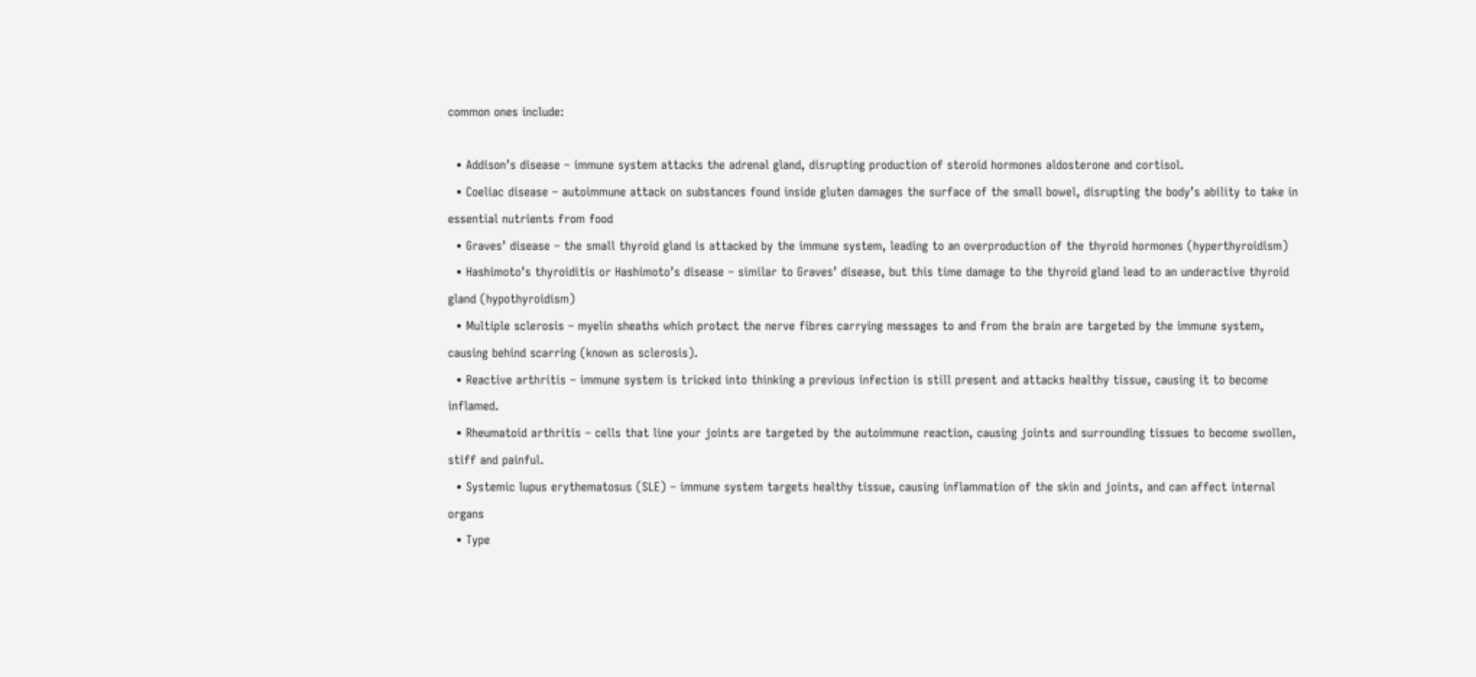common ones include:

  • Addison’s disease – immune system attacks the adrenal gland, disrupting production of steroid hormones aldosterone and cortisol.
  • Coeliac disease – autoimmune attack on substances found inside gluten damages the surface of the small bowel, disrupting the body’s ability to take in essential nutrients from food
  • Graves’ disease – the small thyroid gland is attacked by the immune system, leading to an overproduction of the thyroid hormones (hyperthyroidism)
  • Hashimoto’s thyroiditis or Hashimoto’s disease – similar to Graves’ disease, but this time damage to the thyroid gland lead to an underactive thyroid gland (hypothyroidism)
  • Multiple sclerosis – myelin sheaths which protect the nerve fibres carrying messages to and from the brain are targeted by the immune system, causing behind scarring (known as sclerosis).
  • Reactive arthritis – immune system is tricked into thinking a previous infection is still present and attacks healthy tissue, causing it to become inflamed.
  • Rheumatoid arthritis – cells that line your joints are targeted by the autoimmune reaction, causing joints and surrounding tissues to become swollen, stiff and painful.
  • Systemic lupus erythematosus (SLE) – immune system targets healthy tissue, causing inflammation of the skin and joints, and can affect internal organs
  • Type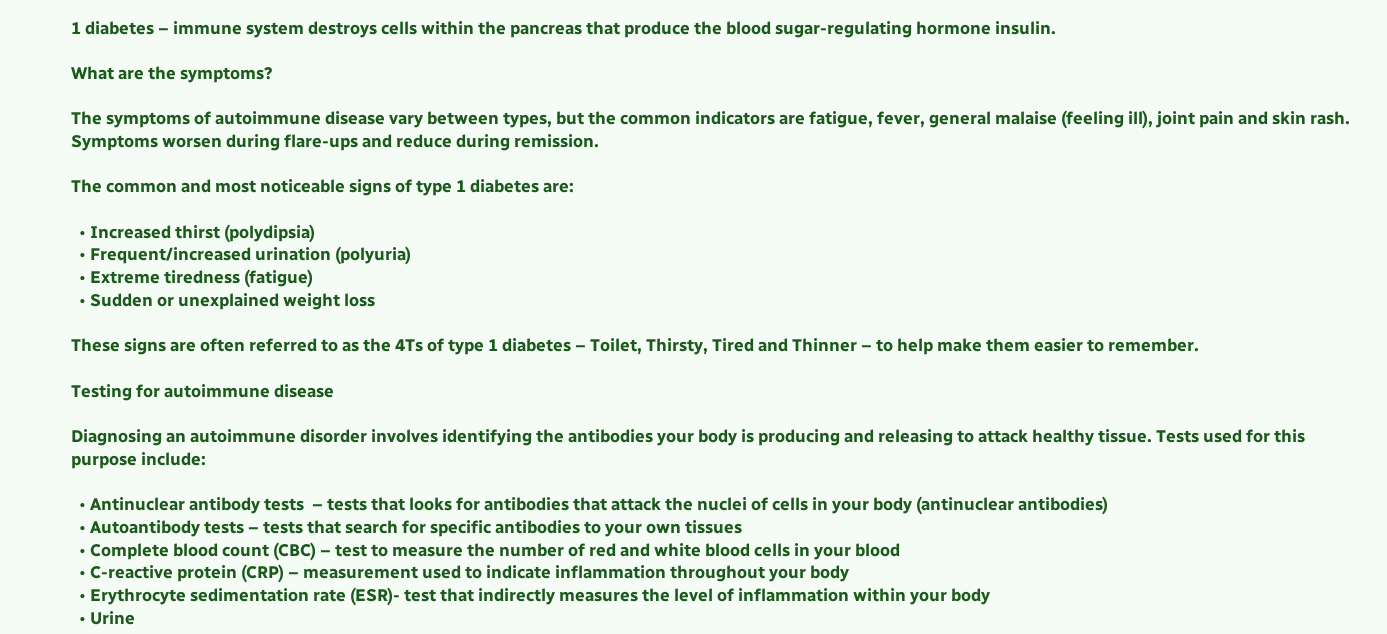1 diabetes – immune system destroys cells within the pancreas that produce the blood sugar-regulating hormone insulin.

What are the symptoms?

The symptoms of autoimmune disease vary between types, but the common indicators are fatigue, fever, general malaise (feeling ill), joint pain and skin rash. Symptoms worsen during flare-ups and reduce during remission.

The common and most noticeable signs of type 1 diabetes are:

  • Increased thirst (polydipsia)
  • Frequent/increased urination (polyuria)
  • Extreme tiredness (fatigue)
  • Sudden or unexplained weight loss

These signs are often referred to as the 4Ts of type 1 diabetes – Toilet, Thirsty, Tired and Thinner – to help make them easier to remember.

Testing for autoimmune disease

Diagnosing an autoimmune disorder involves identifying the antibodies your body is producing and releasing to attack healthy tissue. Tests used for this purpose include:

  • Antinuclear antibody tests  – tests that looks for antibodies that attack the nuclei of cells in your body (antinuclear antibodies)
  • Autoantibody tests – tests that search for specific antibodies to your own tissues
  • Complete blood count (CBC) – test to measure the number of red and white blood cells in your blood
  • C-reactive protein (CRP) – measurement used to indicate inflammation throughout your body
  • Erythrocyte sedimentation rate (ESR)- test that indirectly measures the level of inflammation within your body
  • Urine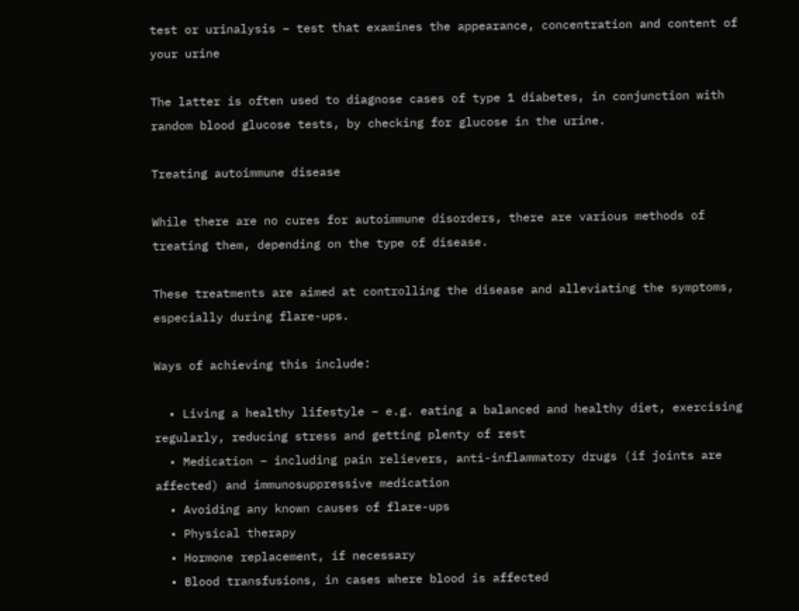test or urinalysis – test that examines the appearance, concentration and content of your urine

The latter is often used to diagnose cases of type 1 diabetes, in conjunction with random blood glucose tests, by checking for glucose in the urine.

Treating autoimmune disease

While there are no cures for autoimmune disorders, there are various methods of treating them, depending on the type of disease.

These treatments are aimed at controlling the disease and alleviating the symptoms, especially during flare-ups.

Ways of achieving this include:

  • Living a healthy lifestyle – e.g. eating a balanced and healthy diet, exercising regularly, reducing stress and getting plenty of rest
  • Medication – including pain relievers, anti-inflammatory drugs (if joints are affected) and immunosuppressive medication
  • Avoiding any known causes of flare-ups
  • Physical therapy
  • Hormone replacement, if necessary
  • Blood transfusions, in cases where blood is affected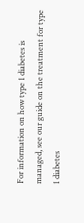For information on how type 1 diabetes is managed, see our guide on the treatment for type 1 diabetes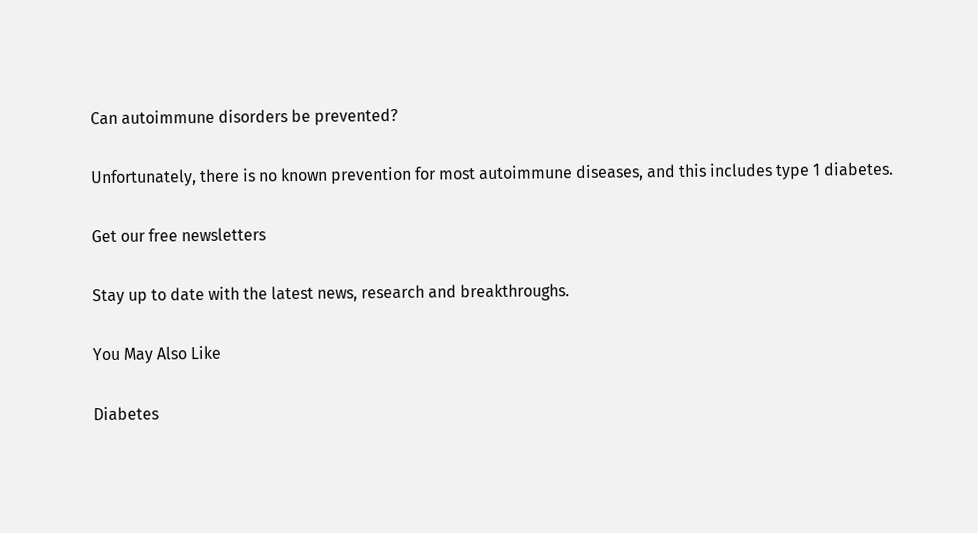Can autoimmune disorders be prevented?

Unfortunately, there is no known prevention for most autoimmune diseases, and this includes type 1 diabetes.

Get our free newsletters

Stay up to date with the latest news, research and breakthroughs.

You May Also Like

Diabetes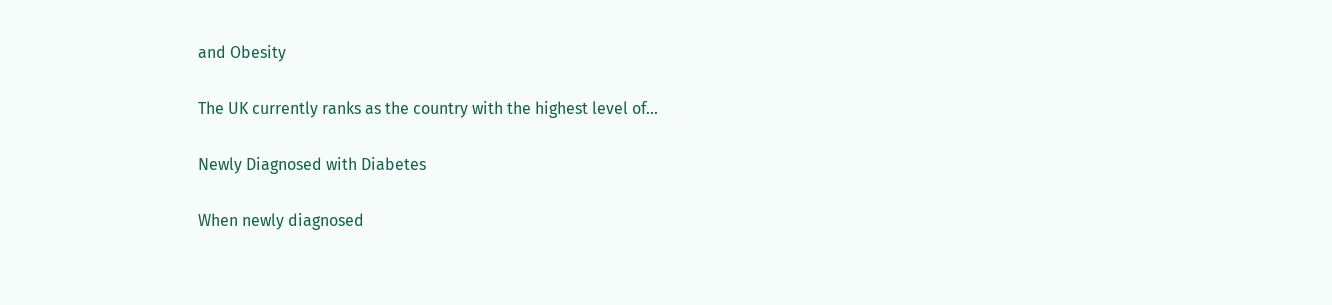and Obesity

The UK currently ranks as the country with the highest level of…

Newly Diagnosed with Diabetes

When newly diagnosed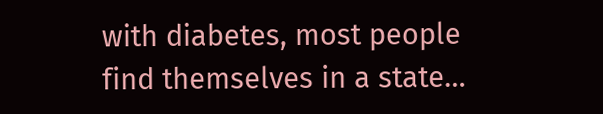with diabetes, most people find themselves in a state…